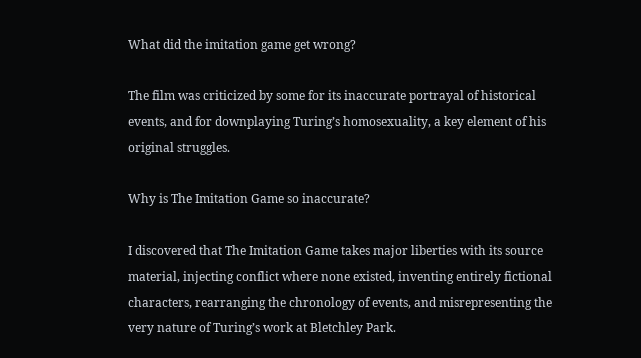What did the imitation game get wrong?

The film was criticized by some for its inaccurate portrayal of historical events, and for downplaying Turing’s homosexuality, a key element of his original struggles.

Why is The Imitation Game so inaccurate?

I discovered that The Imitation Game takes major liberties with its source material, injecting conflict where none existed, inventing entirely fictional characters, rearranging the chronology of events, and misrepresenting the very nature of Turing’s work at Bletchley Park.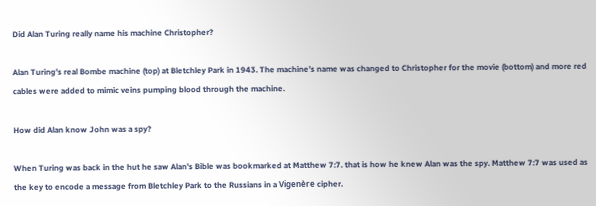Did Alan Turing really name his machine Christopher?

Alan Turing’s real Bombe machine (top) at Bletchley Park in 1943. The machine’s name was changed to Christopher for the movie (bottom) and more red cables were added to mimic veins pumping blood through the machine.

How did Alan know John was a spy?

When Turing was back in the hut he saw Alan’s Bible was bookmarked at Matthew 7:7. that is how he knew Alan was the spy. Matthew 7:7 was used as the key to encode a message from Bletchley Park to the Russians in a Vigenère cipher.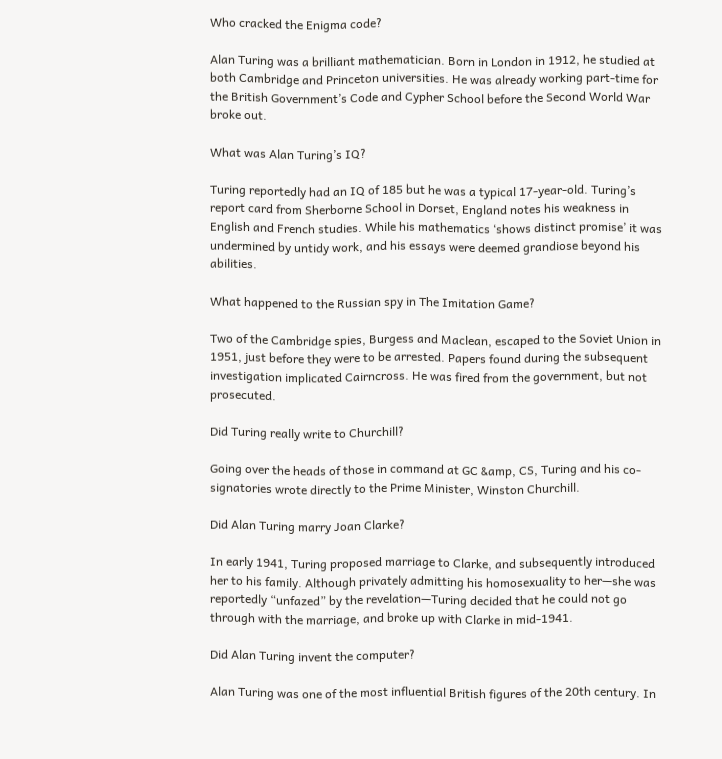Who cracked the Enigma code?

Alan Turing was a brilliant mathematician. Born in London in 1912, he studied at both Cambridge and Princeton universities. He was already working part-time for the British Government’s Code and Cypher School before the Second World War broke out.

What was Alan Turing’s IQ?

Turing reportedly had an IQ of 185 but he was a typical 17-year-old. Turing’s report card from Sherborne School in Dorset, England notes his weakness in English and French studies. While his mathematics ‘shows distinct promise’ it was undermined by untidy work, and his essays were deemed grandiose beyond his abilities.

What happened to the Russian spy in The Imitation Game?

Two of the Cambridge spies, Burgess and Maclean, escaped to the Soviet Union in 1951, just before they were to be arrested. Papers found during the subsequent investigation implicated Cairncross. He was fired from the government, but not prosecuted.

Did Turing really write to Churchill?

Going over the heads of those in command at GC &amp, CS, Turing and his co-signatories wrote directly to the Prime Minister, Winston Churchill.

Did Alan Turing marry Joan Clarke?

In early 1941, Turing proposed marriage to Clarke, and subsequently introduced her to his family. Although privately admitting his homosexuality to her—she was reportedly “unfazed” by the revelation—Turing decided that he could not go through with the marriage, and broke up with Clarke in mid-1941.

Did Alan Turing invent the computer?

Alan Turing was one of the most influential British figures of the 20th century. In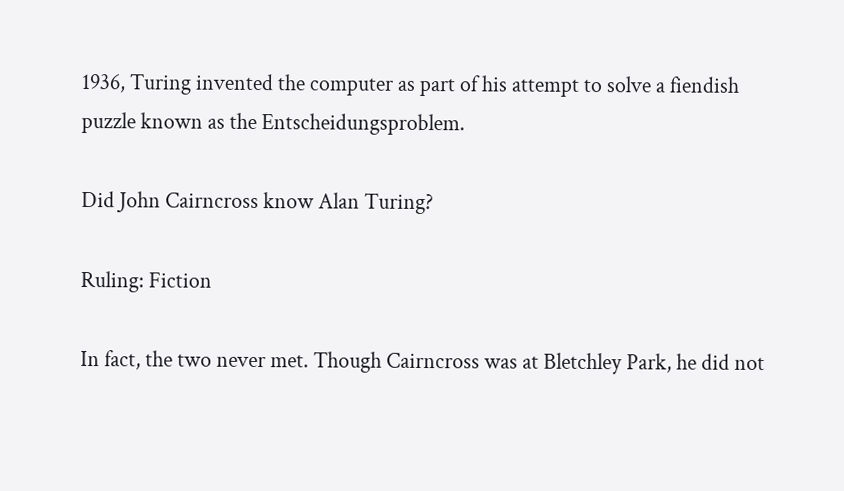1936, Turing invented the computer as part of his attempt to solve a fiendish puzzle known as the Entscheidungsproblem.

Did John Cairncross know Alan Turing?

Ruling: Fiction

In fact, the two never met. Though Cairncross was at Bletchley Park, he did not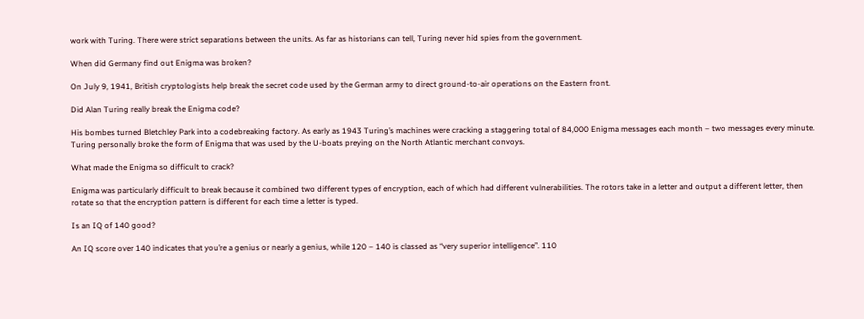work with Turing. There were strict separations between the units. As far as historians can tell, Turing never hid spies from the government.

When did Germany find out Enigma was broken?

On July 9, 1941, British cryptologists help break the secret code used by the German army to direct ground-to-air operations on the Eastern front.

Did Alan Turing really break the Enigma code?

His bombes turned Bletchley Park into a codebreaking factory. As early as 1943 Turing’s machines were cracking a staggering total of 84,000 Enigma messages each month – two messages every minute. Turing personally broke the form of Enigma that was used by the U-boats preying on the North Atlantic merchant convoys.

What made the Enigma so difficult to crack?

Enigma was particularly difficult to break because it combined two different types of encryption, each of which had different vulnerabilities. The rotors take in a letter and output a different letter, then rotate so that the encryption pattern is different for each time a letter is typed.

Is an IQ of 140 good?

An IQ score over 140 indicates that you’re a genius or nearly a genius, while 120 – 140 is classed as “very superior intelligence”. 110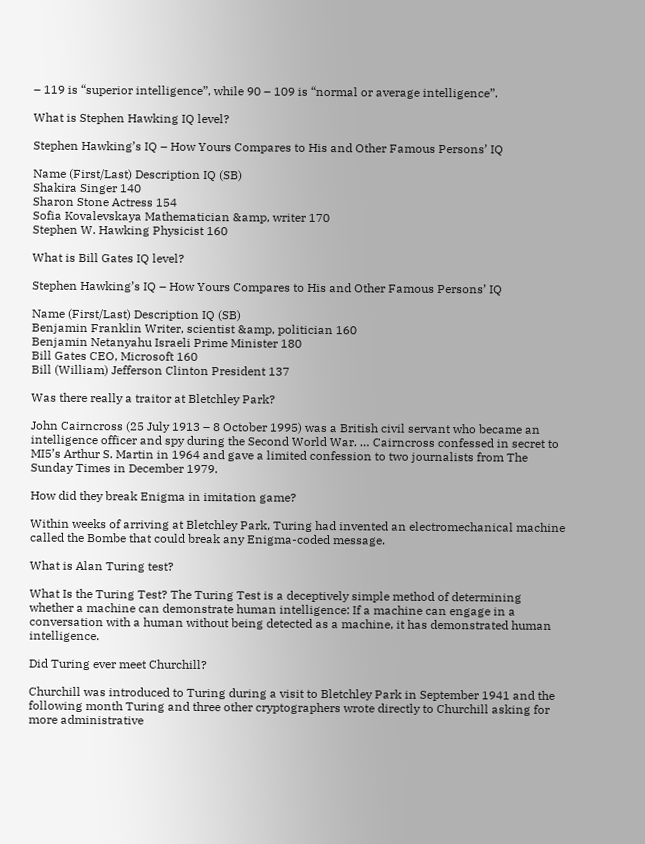– 119 is “superior intelligence”, while 90 – 109 is “normal or average intelligence”.

What is Stephen Hawking IQ level?

Stephen Hawking’s IQ – How Yours Compares to His and Other Famous Persons’ IQ

Name (First/Last) Description IQ (SB)
Shakira Singer 140
Sharon Stone Actress 154
Sofia Kovalevskaya Mathematician &amp, writer 170
Stephen W. Hawking Physicist 160

What is Bill Gates IQ level?

Stephen Hawking’s IQ – How Yours Compares to His and Other Famous Persons’ IQ

Name (First/Last) Description IQ (SB)
Benjamin Franklin Writer, scientist &amp, politician 160
Benjamin Netanyahu Israeli Prime Minister 180
Bill Gates CEO, Microsoft 160
Bill (William) Jefferson Clinton President 137

Was there really a traitor at Bletchley Park?

John Cairncross (25 July 1913 – 8 October 1995) was a British civil servant who became an intelligence officer and spy during the Second World War. … Cairncross confessed in secret to MI5’s Arthur S. Martin in 1964 and gave a limited confession to two journalists from The Sunday Times in December 1979.

How did they break Enigma in imitation game?

Within weeks of arriving at Bletchley Park, Turing had invented an electromechanical machine called the Bombe that could break any Enigma-coded message.

What is Alan Turing test?

What Is the Turing Test? The Turing Test is a deceptively simple method of determining whether a machine can demonstrate human intelligence: If a machine can engage in a conversation with a human without being detected as a machine, it has demonstrated human intelligence.

Did Turing ever meet Churchill?

Churchill was introduced to Turing during a visit to Bletchley Park in September 1941 and the following month Turing and three other cryptographers wrote directly to Churchill asking for more administrative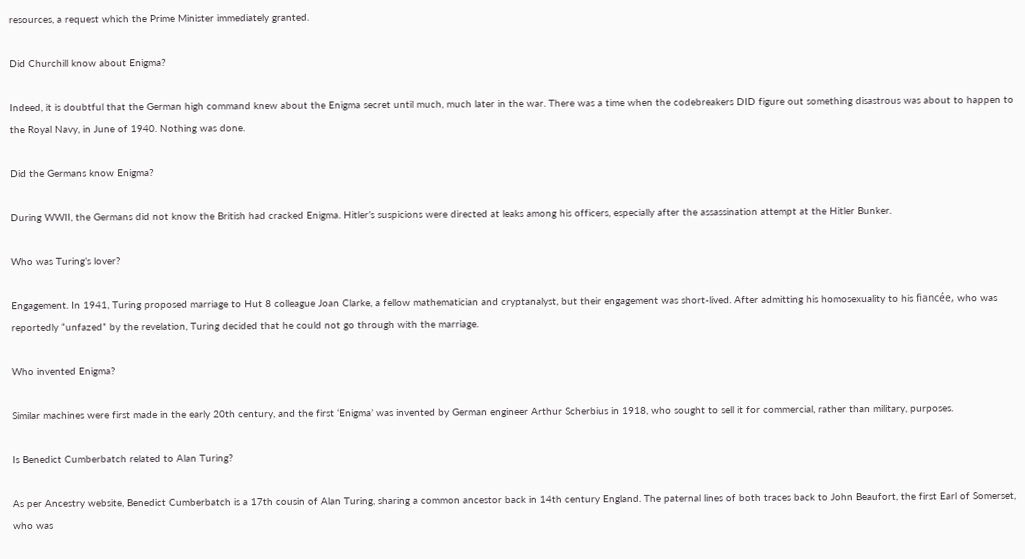resources, a request which the Prime Minister immediately granted.

Did Churchill know about Enigma?

Indeed, it is doubtful that the German high command knew about the Enigma secret until much, much later in the war. There was a time when the codebreakers DID figure out something disastrous was about to happen to the Royal Navy, in June of 1940. Nothing was done.

Did the Germans know Enigma?

During WWII, the Germans did not know the British had cracked Enigma. Hitler’s suspicions were directed at leaks among his officers, especially after the assassination attempt at the Hitler Bunker.

Who was Turing’s lover?

Engagement. In 1941, Turing proposed marriage to Hut 8 colleague Joan Clarke, a fellow mathematician and cryptanalyst, but their engagement was short-lived. After admitting his homosexuality to his fiancée, who was reportedly “unfazed” by the revelation, Turing decided that he could not go through with the marriage.

Who invented Enigma?

Similar machines were first made in the early 20th century, and the first ‘Enigma’ was invented by German engineer Arthur Scherbius in 1918, who sought to sell it for commercial, rather than military, purposes.

Is Benedict Cumberbatch related to Alan Turing?

As per Ancestry website, Benedict Cumberbatch is a 17th cousin of Alan Turing, sharing a common ancestor back in 14th century England. The paternal lines of both traces back to John Beaufort, the first Earl of Somerset, who was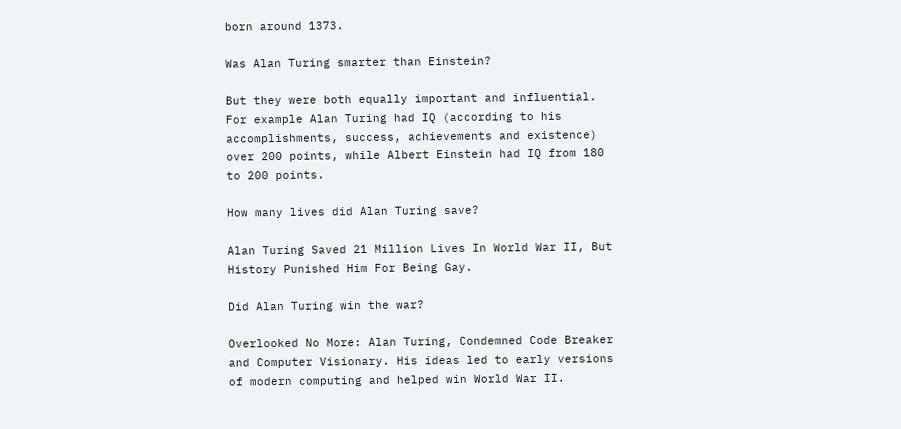born around 1373.

Was Alan Turing smarter than Einstein?

But they were both equally important and influential. For example Alan Turing had IQ (according to his accomplishments, success, achievements and existence) over 200 points, while Albert Einstein had IQ from 180 to 200 points.

How many lives did Alan Turing save?

Alan Turing Saved 21 Million Lives In World War II, But History Punished Him For Being Gay.

Did Alan Turing win the war?

Overlooked No More: Alan Turing, Condemned Code Breaker and Computer Visionary. His ideas led to early versions of modern computing and helped win World War II.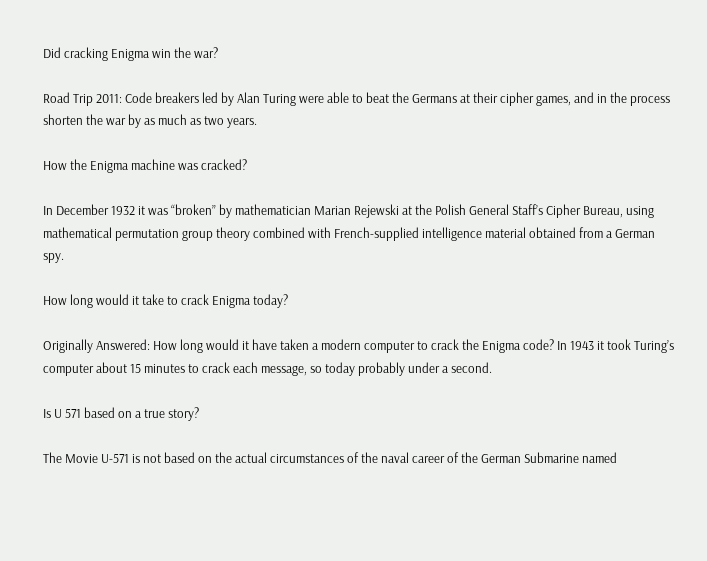Did cracking Enigma win the war?

Road Trip 2011: Code breakers led by Alan Turing were able to beat the Germans at their cipher games, and in the process shorten the war by as much as two years.

How the Enigma machine was cracked?

In December 1932 it was “broken” by mathematician Marian Rejewski at the Polish General Staff’s Cipher Bureau, using mathematical permutation group theory combined with French-supplied intelligence material obtained from a German spy.

How long would it take to crack Enigma today?

Originally Answered: How long would it have taken a modern computer to crack the Enigma code? In 1943 it took Turing’s computer about 15 minutes to crack each message, so today probably under a second.

Is U 571 based on a true story?

The Movie U-571 is not based on the actual circumstances of the naval career of the German Submarine named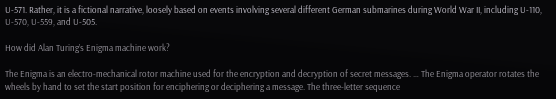U-571. Rather, it is a fictional narrative, loosely based on events involving several different German submarines during World War II, including U-110, U-570, U-559, and U-505.

How did Alan Turing’s Enigma machine work?

The Enigma is an electro-mechanical rotor machine used for the encryption and decryption of secret messages. … The Enigma operator rotates the wheels by hand to set the start position for enciphering or deciphering a message. The three-letter sequence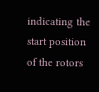indicating the start position of the rotors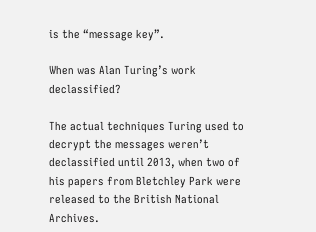is the “message key”.

When was Alan Turing’s work declassified?

The actual techniques Turing used to decrypt the messages weren’t declassified until 2013, when two of his papers from Bletchley Park were released to the British National Archives.